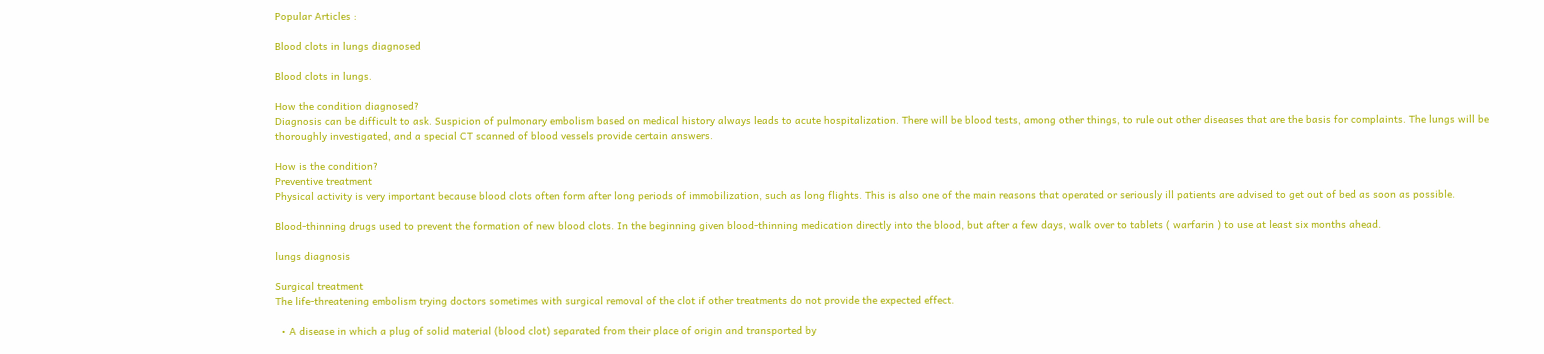Popular Articles :

Blood clots in lungs diagnosed

Blood clots in lungs.

How the condition diagnosed?
Diagnosis can be difficult to ask. Suspicion of pulmonary embolism based on medical history always leads to acute hospitalization. There will be blood tests, among other things, to rule out other diseases that are the basis for complaints. The lungs will be thoroughly investigated, and a special CT scanned of blood vessels provide certain answers.

How is the condition?
Preventive treatment
Physical activity is very important because blood clots often form after long periods of immobilization, such as long flights. This is also one of the main reasons that operated or seriously ill patients are advised to get out of bed as soon as possible.

Blood-thinning drugs used to prevent the formation of new blood clots. In the beginning given blood-thinning medication directly into the blood, but after a few days, walk over to tablets ( warfarin ) to use at least six months ahead.

lungs diagnosis

Surgical treatment
The life-threatening embolism trying doctors sometimes with surgical removal of the clot if other treatments do not provide the expected effect.

  • A disease in which a plug of solid material (blood clot) separated from their place of origin and transported by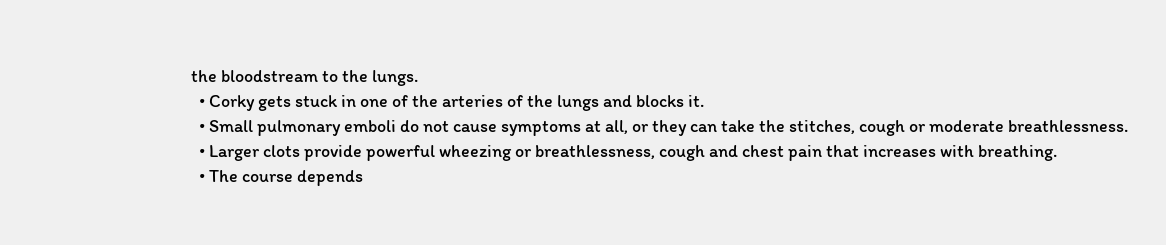the bloodstream to the lungs.
  • Corky gets stuck in one of the arteries of the lungs and blocks it.
  • Small pulmonary emboli do not cause symptoms at all, or they can take the stitches, cough or moderate breathlessness.
  • Larger clots provide powerful wheezing or breathlessness, cough and chest pain that increases with breathing.
  • The course depends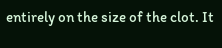entirely on the size of the clot. It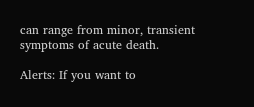can range from minor, transient symptoms of acute death.

Alerts: If you want to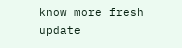know more fresh update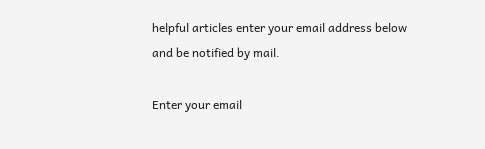helpful articles enter your email address below and be notified by mail.

Enter your email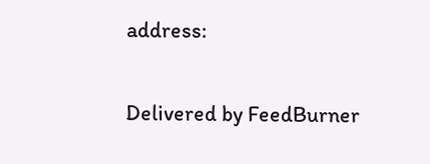address:

Delivered by FeedBurner